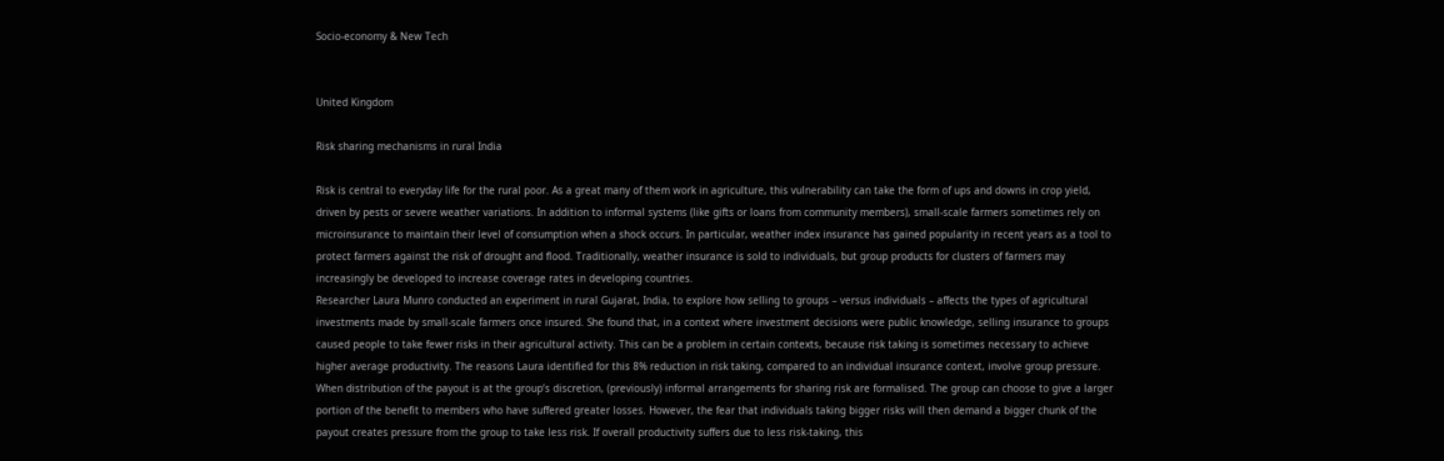Socio-economy & New Tech


United Kingdom

Risk sharing mechanisms in rural India

Risk is central to everyday life for the rural poor. As a great many of them work in agriculture, this vulnerability can take the form of ups and downs in crop yield, driven by pests or severe weather variations. In addition to informal systems (like gifts or loans from community members), small-scale farmers sometimes rely on microinsurance to maintain their level of consumption when a shock occurs. In particular, weather index insurance has gained popularity in recent years as a tool to protect farmers against the risk of drought and flood. Traditionally, weather insurance is sold to individuals, but group products for clusters of farmers may increasingly be developed to increase coverage rates in developing countries.
Researcher Laura Munro conducted an experiment in rural Gujarat, India, to explore how selling to groups – versus individuals – affects the types of agricultural investments made by small-scale farmers once insured. She found that, in a context where investment decisions were public knowledge, selling insurance to groups caused people to take fewer risks in their agricultural activity. This can be a problem in certain contexts, because risk taking is sometimes necessary to achieve higher average productivity. The reasons Laura identified for this 8% reduction in risk taking, compared to an individual insurance context, involve group pressure. When distribution of the payout is at the group’s discretion, (previously) informal arrangements for sharing risk are formalised. The group can choose to give a larger portion of the benefit to members who have suffered greater losses. However, the fear that individuals taking bigger risks will then demand a bigger chunk of the payout creates pressure from the group to take less risk. If overall productivity suffers due to less risk-taking, this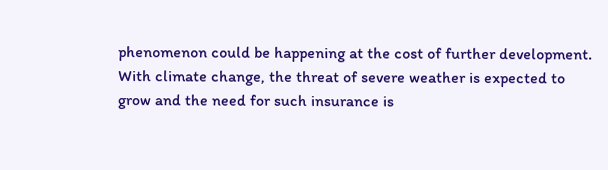phenomenon could be happening at the cost of further development.
With climate change, the threat of severe weather is expected to grow and the need for such insurance is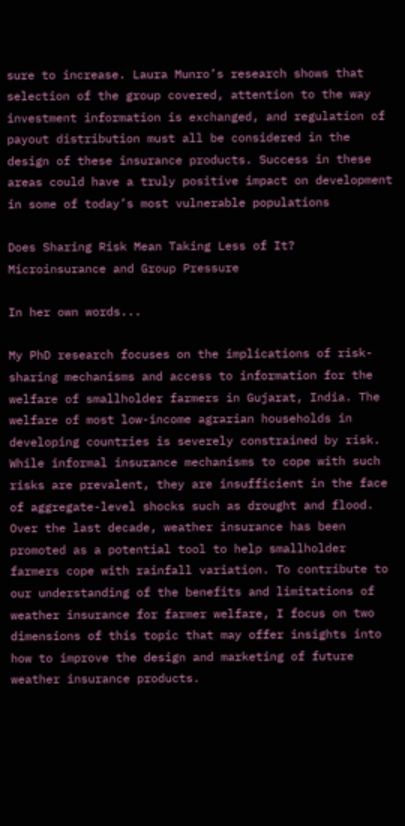sure to increase. Laura Munro’s research shows that selection of the group covered, attention to the way investment information is exchanged, and regulation of payout distribution must all be considered in the design of these insurance products. Success in these areas could have a truly positive impact on development in some of today’s most vulnerable populations

Does Sharing Risk Mean Taking Less of It? Microinsurance and Group Pressure

In her own words...

My PhD research focuses on the implications of risk-sharing mechanisms and access to information for the welfare of smallholder farmers in Gujarat, India. The welfare of most low-income agrarian households in developing countries is severely constrained by risk. While informal insurance mechanisms to cope with such risks are prevalent, they are insufficient in the face of aggregate-level shocks such as drought and flood. Over the last decade, weather insurance has been promoted as a potential tool to help smallholder farmers cope with rainfall variation. To contribute to our understanding of the benefits and limitations of weather insurance for farmer welfare, I focus on two dimensions of this topic that may offer insights into how to improve the design and marketing of future weather insurance products.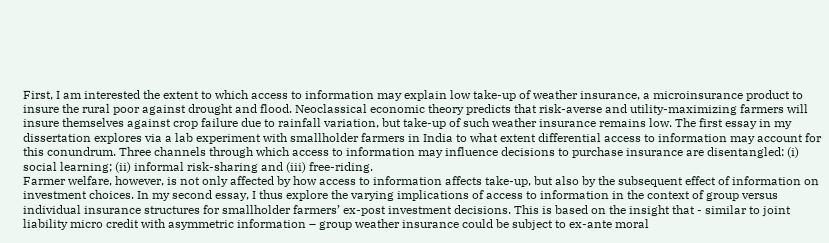First, I am interested the extent to which access to information may explain low take-up of weather insurance, a microinsurance product to insure the rural poor against drought and flood. Neoclassical economic theory predicts that risk-averse and utility-maximizing farmers will insure themselves against crop failure due to rainfall variation, but take-up of such weather insurance remains low. The first essay in my dissertation explores via a lab experiment with smallholder farmers in India to what extent differential access to information may account for this conundrum. Three channels through which access to information may influence decisions to purchase insurance are disentangled: (i) social learning; (ii) informal risk-sharing and (iii) free-riding.
Farmer welfare, however, is not only affected by how access to information affects take-up, but also by the subsequent effect of information on investment choices. In my second essay, I thus explore the varying implications of access to information in the context of group versus individual insurance structures for smallholder farmers’ ex-post investment decisions. This is based on the insight that - similar to joint liability micro credit with asymmetric information – group weather insurance could be subject to ex-ante moral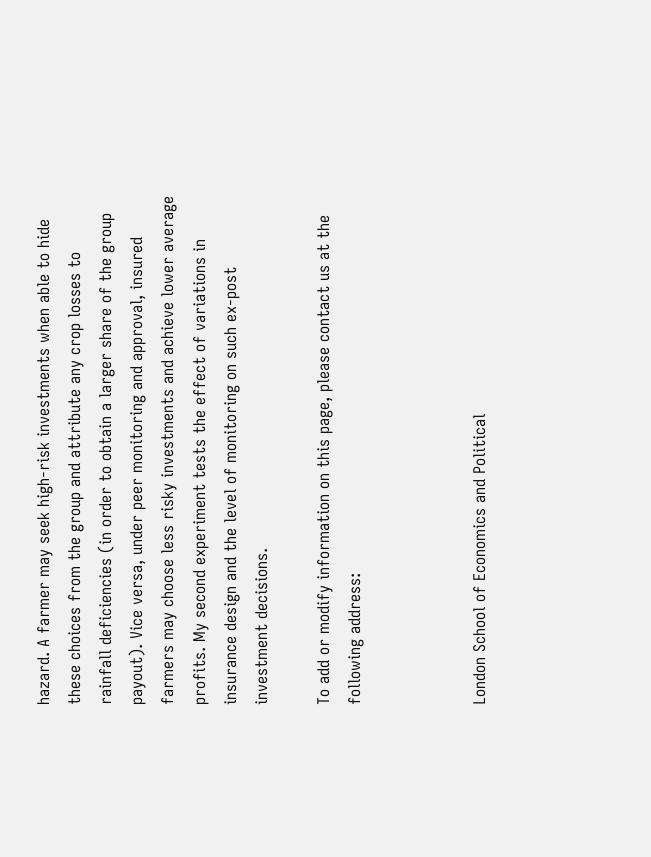hazard. A farmer may seek high-risk investments when able to hide these choices from the group and attribute any crop losses to rainfall deficiencies (in order to obtain a larger share of the group payout). Vice versa, under peer monitoring and approval, insured farmers may choose less risky investments and achieve lower average profits. My second experiment tests the effect of variations in insurance design and the level of monitoring on such ex-post investment decisions.

To add or modify information on this page, please contact us at the following address:



London School of Economics and Political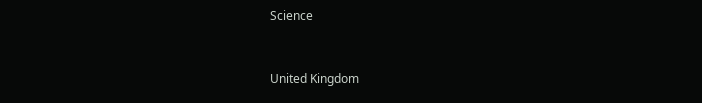Science


United Kingdom